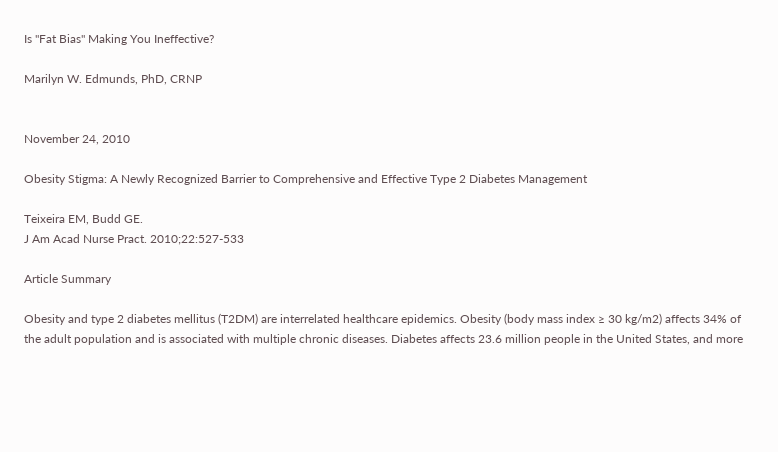Is "Fat Bias" Making You Ineffective?

Marilyn W. Edmunds, PhD, CRNP


November 24, 2010

Obesity Stigma: A Newly Recognized Barrier to Comprehensive and Effective Type 2 Diabetes Management

Teixeira EM, Budd GE.
J Am Acad Nurse Pract. 2010;22:527-533

Article Summary

Obesity and type 2 diabetes mellitus (T2DM) are interrelated healthcare epidemics. Obesity (body mass index ≥ 30 kg/m2) affects 34% of the adult population and is associated with multiple chronic diseases. Diabetes affects 23.6 million people in the United States, and more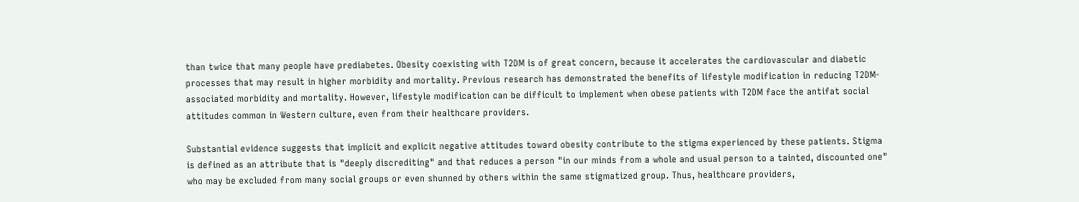than twice that many people have prediabetes. Obesity coexisting with T2DM is of great concern, because it accelerates the cardiovascular and diabetic processes that may result in higher morbidity and mortality. Previous research has demonstrated the benefits of lifestyle modification in reducing T2DM-associated morbidity and mortality. However, lifestyle modification can be difficult to implement when obese patients with T2DM face the antifat social attitudes common in Western culture, even from their healthcare providers.

Substantial evidence suggests that implicit and explicit negative attitudes toward obesity contribute to the stigma experienced by these patients. Stigma is defined as an attribute that is "deeply discrediting" and that reduces a person "in our minds from a whole and usual person to a tainted, discounted one" who may be excluded from many social groups or even shunned by others within the same stigmatized group. Thus, healthcare providers,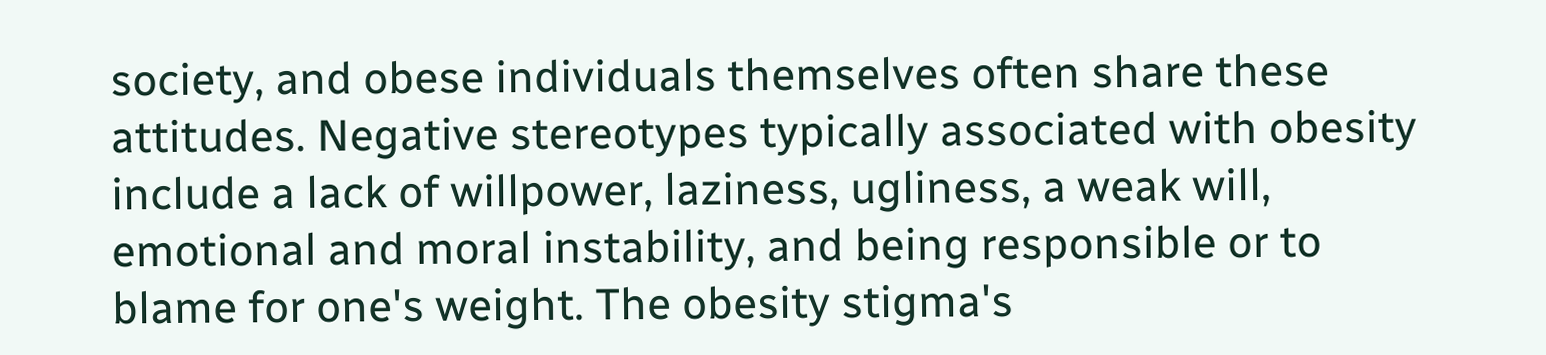society, and obese individuals themselves often share these attitudes. Negative stereotypes typically associated with obesity include a lack of willpower, laziness, ugliness, a weak will, emotional and moral instability, and being responsible or to blame for one's weight. The obesity stigma's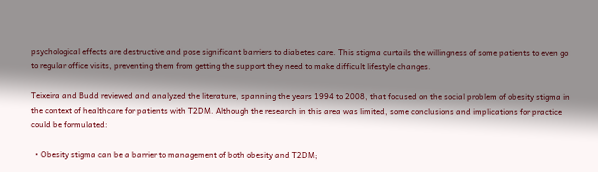psychological effects are destructive and pose significant barriers to diabetes care. This stigma curtails the willingness of some patients to even go to regular office visits, preventing them from getting the support they need to make difficult lifestyle changes.

Teixeira and Budd reviewed and analyzed the literature, spanning the years 1994 to 2008, that focused on the social problem of obesity stigma in the context of healthcare for patients with T2DM. Although the research in this area was limited, some conclusions and implications for practice could be formulated:

  • Obesity stigma can be a barrier to management of both obesity and T2DM;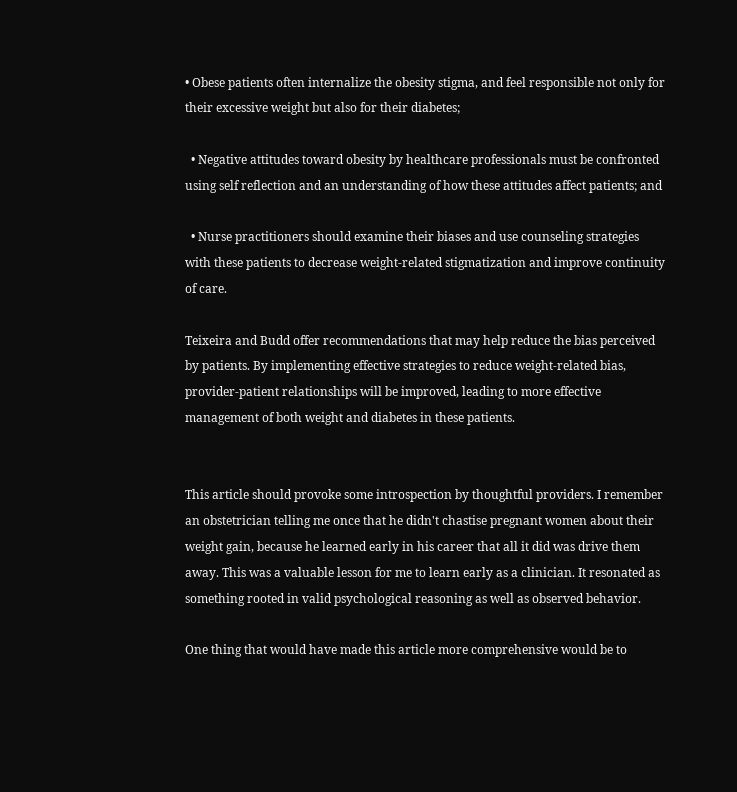• Obese patients often internalize the obesity stigma, and feel responsible not only for their excessive weight but also for their diabetes;

  • Negative attitudes toward obesity by healthcare professionals must be confronted using self reflection and an understanding of how these attitudes affect patients; and

  • Nurse practitioners should examine their biases and use counseling strategies with these patients to decrease weight-related stigmatization and improve continuity of care.

Teixeira and Budd offer recommendations that may help reduce the bias perceived by patients. By implementing effective strategies to reduce weight-related bias, provider-patient relationships will be improved, leading to more effective management of both weight and diabetes in these patients.


This article should provoke some introspection by thoughtful providers. I remember an obstetrician telling me once that he didn't chastise pregnant women about their weight gain, because he learned early in his career that all it did was drive them away. This was a valuable lesson for me to learn early as a clinician. It resonated as something rooted in valid psychological reasoning as well as observed behavior.

One thing that would have made this article more comprehensive would be to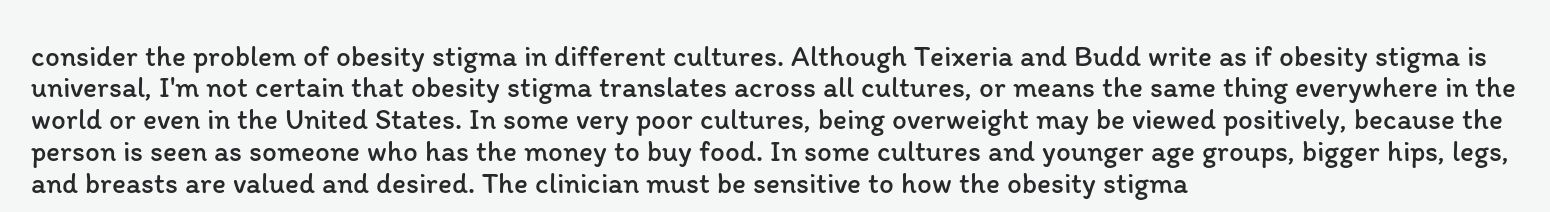consider the problem of obesity stigma in different cultures. Although Teixeria and Budd write as if obesity stigma is universal, I'm not certain that obesity stigma translates across all cultures, or means the same thing everywhere in the world or even in the United States. In some very poor cultures, being overweight may be viewed positively, because the person is seen as someone who has the money to buy food. In some cultures and younger age groups, bigger hips, legs, and breasts are valued and desired. The clinician must be sensitive to how the obesity stigma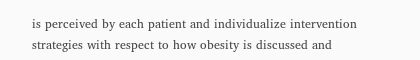is perceived by each patient and individualize intervention strategies with respect to how obesity is discussed and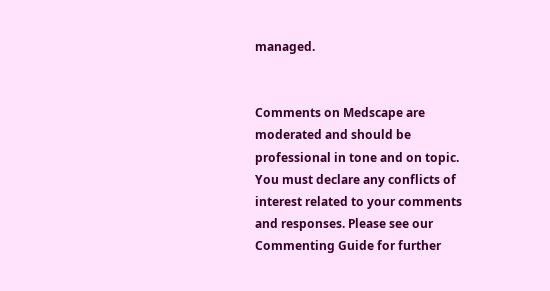managed.


Comments on Medscape are moderated and should be professional in tone and on topic. You must declare any conflicts of interest related to your comments and responses. Please see our Commenting Guide for further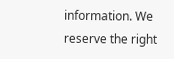information. We reserve the right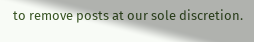to remove posts at our sole discretion.